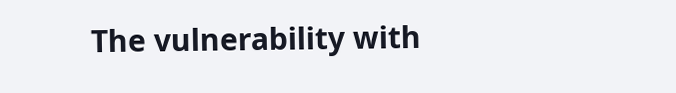The vulnerability with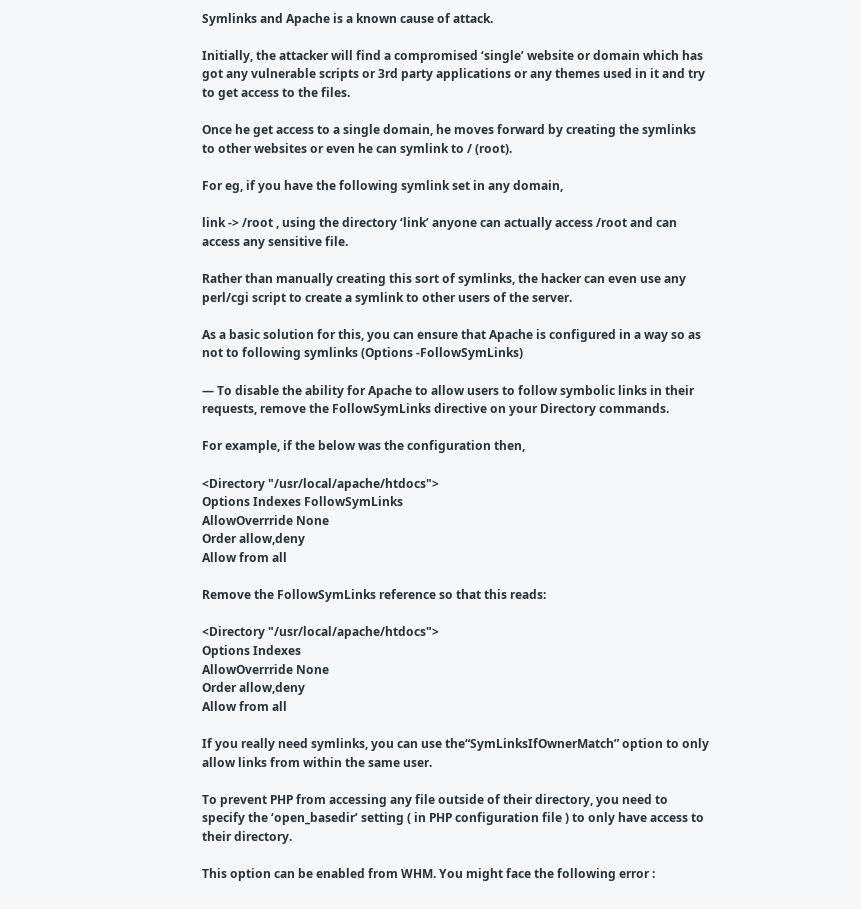Symlinks and Apache is a known cause of attack.

Initially, the attacker will find a compromised ‘single’ website or domain which has got any vulnerable scripts or 3rd party applications or any themes used in it and try to get access to the files.

Once he get access to a single domain, he moves forward by creating the symlinks to other websites or even he can symlink to / (root).

For eg, if you have the following symlink set in any domain,

link -> /root , using the directory ‘link’ anyone can actually access /root and can access any sensitive file.

Rather than manually creating this sort of symlinks, the hacker can even use any perl/cgi script to create a symlink to other users of the server.

As a basic solution for this, you can ensure that Apache is configured in a way so as not to following symlinks (Options -FollowSymLinks)

— To disable the ability for Apache to allow users to follow symbolic links in their requests, remove the FollowSymLinks directive on your Directory commands.

For example, if the below was the configuration then,

<Directory "/usr/local/apache/htdocs">
Options Indexes FollowSymLinks
AllowOverrride None
Order allow,deny
Allow from all

Remove the FollowSymLinks reference so that this reads:

<Directory "/usr/local/apache/htdocs">
Options Indexes
AllowOverrride None
Order allow,deny
Allow from all

If you really need symlinks, you can use the“SymLinksIfOwnerMatch” option to only allow links from within the same user.

To prevent PHP from accessing any file outside of their directory, you need to specify the ‘open_basedir’ setting ( in PHP configuration file ) to only have access to their directory.

This option can be enabled from WHM. You might face the following error :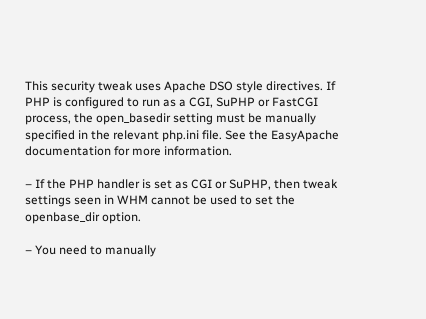This security tweak uses Apache DSO style directives. If PHP is configured to run as a CGI, SuPHP or FastCGI process, the open_basedir setting must be manually specified in the relevant php.ini file. See the EasyApache documentation for more information.

– If the PHP handler is set as CGI or SuPHP, then tweak settings seen in WHM cannot be used to set the openbase_dir option.

– You need to manually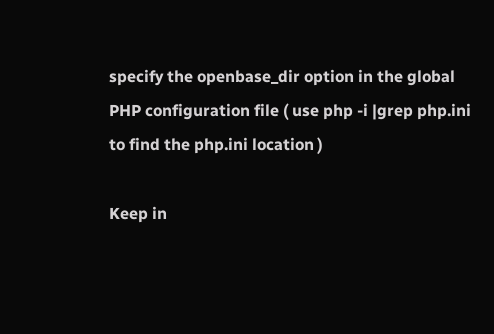specify the openbase_dir option in the global
PHP configuration file ( use php -i |grep php.ini to find the php.ini location )

Keep in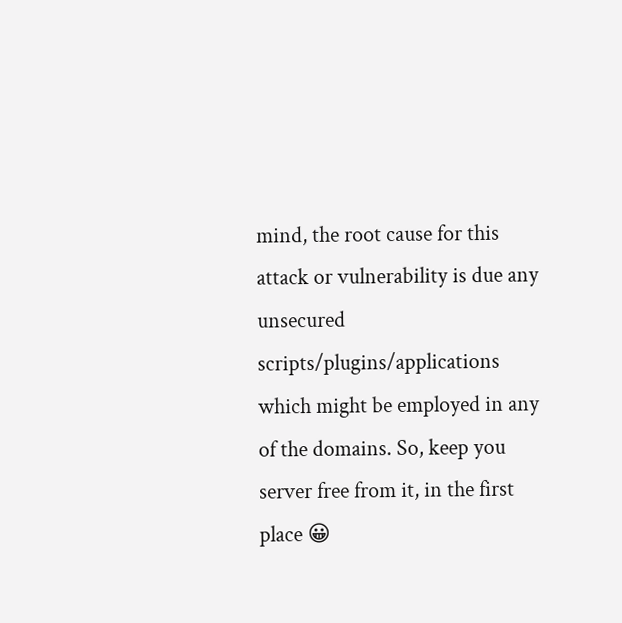mind, the root cause for this attack or vulnerability is due any unsecured scripts/plugins/applications which might be employed in any of the domains. So, keep you server free from it, in the first place 😀